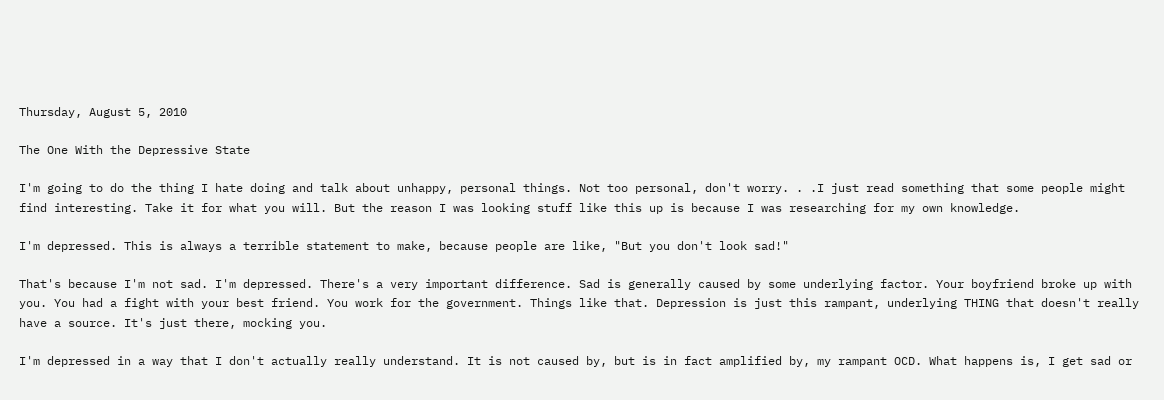Thursday, August 5, 2010

The One With the Depressive State

I'm going to do the thing I hate doing and talk about unhappy, personal things. Not too personal, don't worry. . .I just read something that some people might find interesting. Take it for what you will. But the reason I was looking stuff like this up is because I was researching for my own knowledge.

I'm depressed. This is always a terrible statement to make, because people are like, "But you don't look sad!"

That's because I'm not sad. I'm depressed. There's a very important difference. Sad is generally caused by some underlying factor. Your boyfriend broke up with you. You had a fight with your best friend. You work for the government. Things like that. Depression is just this rampant, underlying THING that doesn't really have a source. It's just there, mocking you.

I'm depressed in a way that I don't actually really understand. It is not caused by, but is in fact amplified by, my rampant OCD. What happens is, I get sad or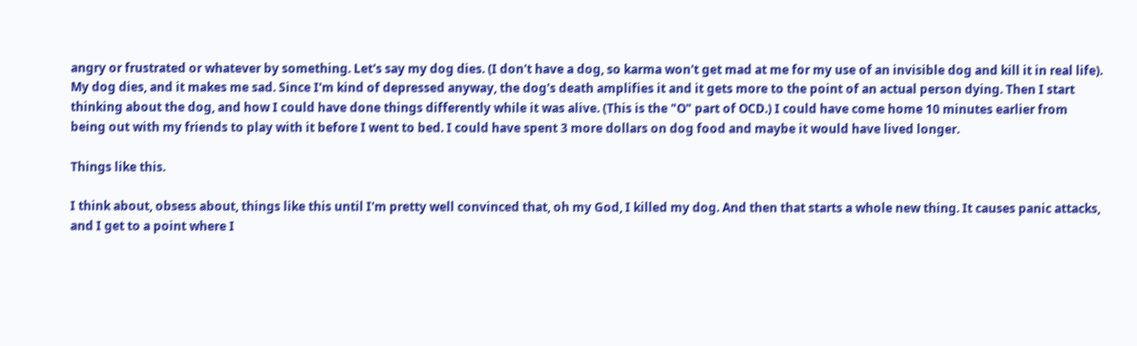angry or frustrated or whatever by something. Let's say my dog dies. (I don't have a dog, so karma won't get mad at me for my use of an invisible dog and kill it in real life). My dog dies, and it makes me sad. Since I'm kind of depressed anyway, the dog's death amplifies it and it gets more to the point of an actual person dying. Then I start thinking about the dog, and how I could have done things differently while it was alive. (This is the "O" part of OCD.) I could have come home 10 minutes earlier from being out with my friends to play with it before I went to bed. I could have spent 3 more dollars on dog food and maybe it would have lived longer.

Things like this.

I think about, obsess about, things like this until I'm pretty well convinced that, oh my God, I killed my dog. And then that starts a whole new thing. It causes panic attacks, and I get to a point where I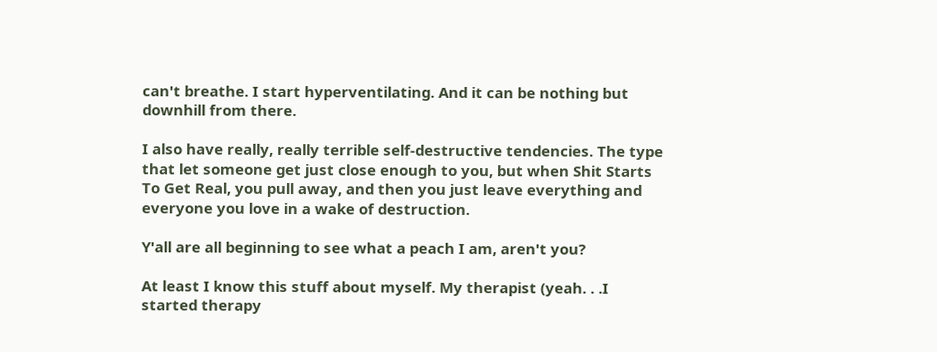can't breathe. I start hyperventilating. And it can be nothing but downhill from there.

I also have really, really terrible self-destructive tendencies. The type that let someone get just close enough to you, but when Shit Starts To Get Real, you pull away, and then you just leave everything and everyone you love in a wake of destruction.

Y'all are all beginning to see what a peach I am, aren't you?

At least I know this stuff about myself. My therapist (yeah. . .I started therapy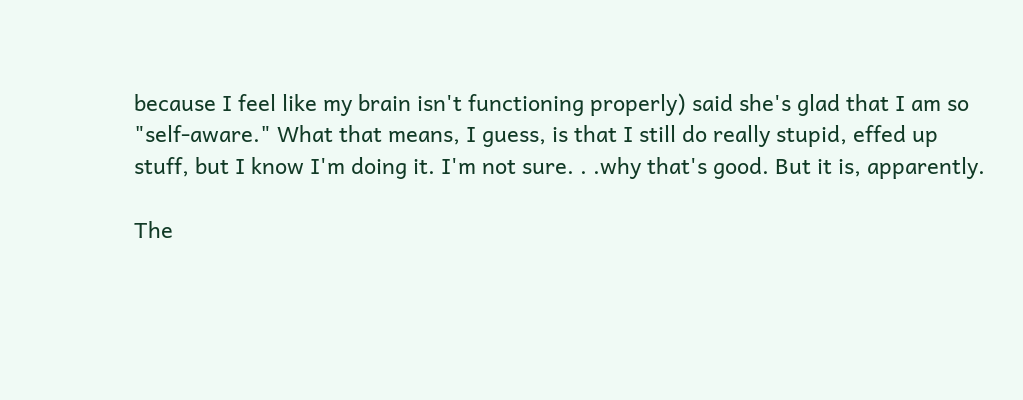because I feel like my brain isn't functioning properly) said she's glad that I am so "self-aware." What that means, I guess, is that I still do really stupid, effed up stuff, but I know I'm doing it. I'm not sure. . .why that's good. But it is, apparently.

The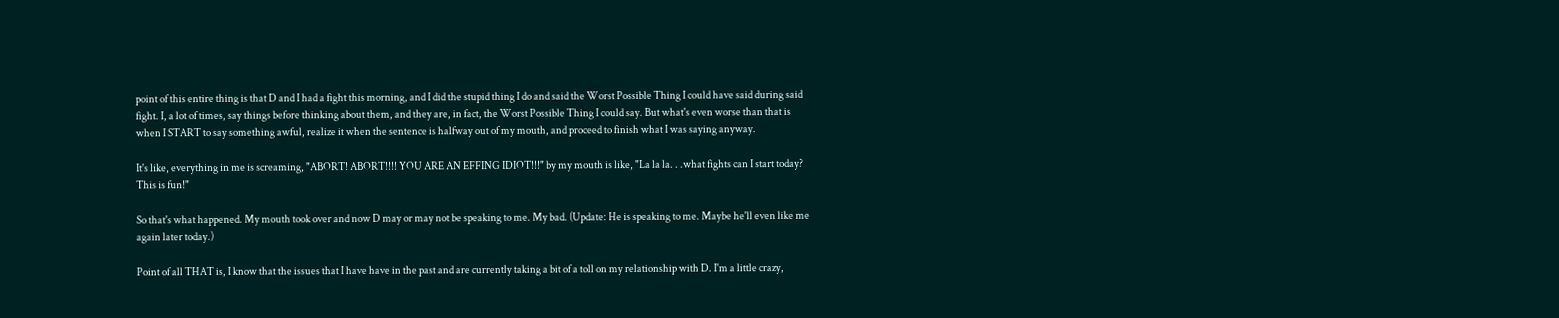point of this entire thing is that D and I had a fight this morning, and I did the stupid thing I do and said the Worst Possible Thing I could have said during said fight. I, a lot of times, say things before thinking about them, and they are, in fact, the Worst Possible Thing I could say. But what's even worse than that is when I START to say something awful, realize it when the sentence is halfway out of my mouth, and proceed to finish what I was saying anyway.

It's like, everything in me is screaming, "ABORT! ABORT!!!! YOU ARE AN EFFING IDIOT!!!" by my mouth is like, "La la la. . .what fights can I start today? This is fun!"

So that's what happened. My mouth took over and now D may or may not be speaking to me. My bad. (Update: He is speaking to me. Maybe he'll even like me again later today.)

Point of all THAT is, I know that the issues that I have have in the past and are currently taking a bit of a toll on my relationship with D. I'm a little crazy,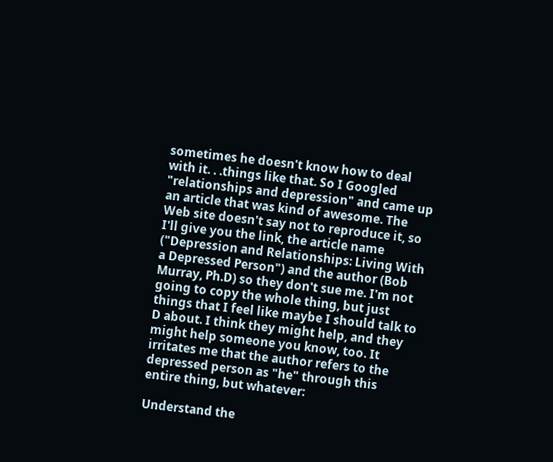sometimes he doesn't know how to deal with it. . .things like that. So I Googled "relationships and depression" and came up an article that was kind of awesome. The Web site doesn't say not to reproduce it, so I'll give you the link, the article name ("Depression and Relationships: Living With a Depressed Person") and the author (Bob Murray, Ph.D) so they don't sue me. I'm not going to copy the whole thing, but just things that I feel like maybe I should talk to D about. I think they might help, and they might help someone you know, too. It irritates me that the author refers to the depressed person as "he" through this entire thing, but whatever:

Understand the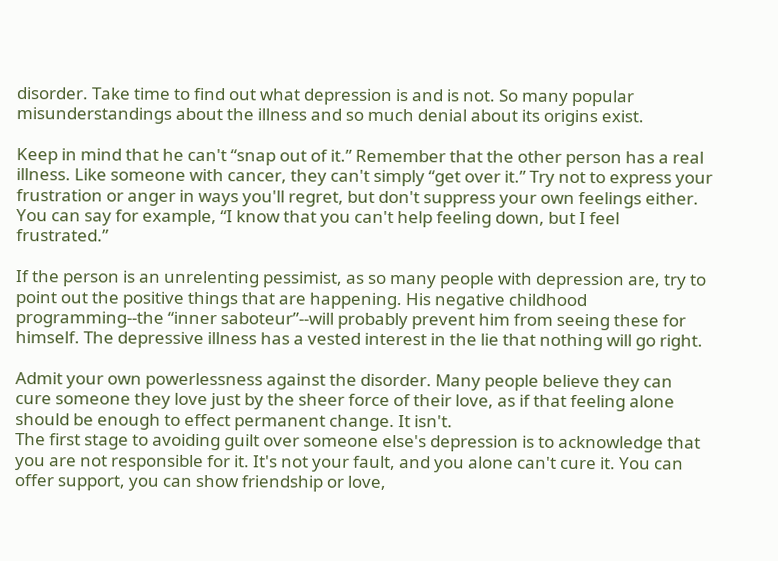disorder. Take time to find out what depression is and is not. So many popular misunderstandings about the illness and so much denial about its origins exist.

Keep in mind that he can't “snap out of it.” Remember that the other person has a real illness. Like someone with cancer, they can't simply “get over it.” Try not to express your frustration or anger in ways you'll regret, but don't suppress your own feelings either. You can say for example, “I know that you can't help feeling down, but I feel frustrated.”

If the person is an unrelenting pessimist, as so many people with depression are, try to point out the positive things that are happening. His negative childhood programming--the “inner saboteur”--will probably prevent him from seeing these for himself. The depressive illness has a vested interest in the lie that nothing will go right.

Admit your own powerlessness against the disorder. Many people believe they can cure someone they love just by the sheer force of their love, as if that feeling alone should be enough to effect permanent change. It isn't.
The first stage to avoiding guilt over someone else's depression is to acknowledge that you are not responsible for it. It's not your fault, and you alone can't cure it. You can offer support, you can show friendship or love,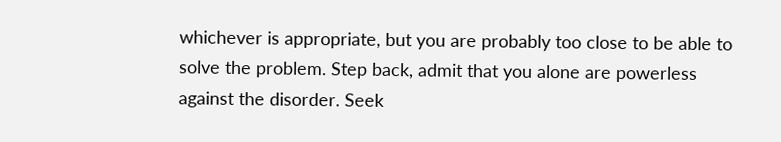whichever is appropriate, but you are probably too close to be able to solve the problem. Step back, admit that you alone are powerless against the disorder. Seek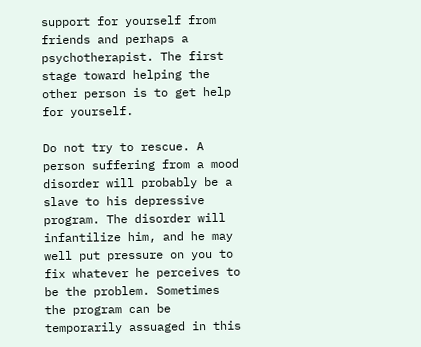support for yourself from friends and perhaps a psychotherapist. The first stage toward helping the other person is to get help for yourself.

Do not try to rescue. A person suffering from a mood disorder will probably be a slave to his depressive program. The disorder will infantilize him, and he may well put pressure on you to fix whatever he perceives to be the problem. Sometimes the program can be temporarily assuaged in this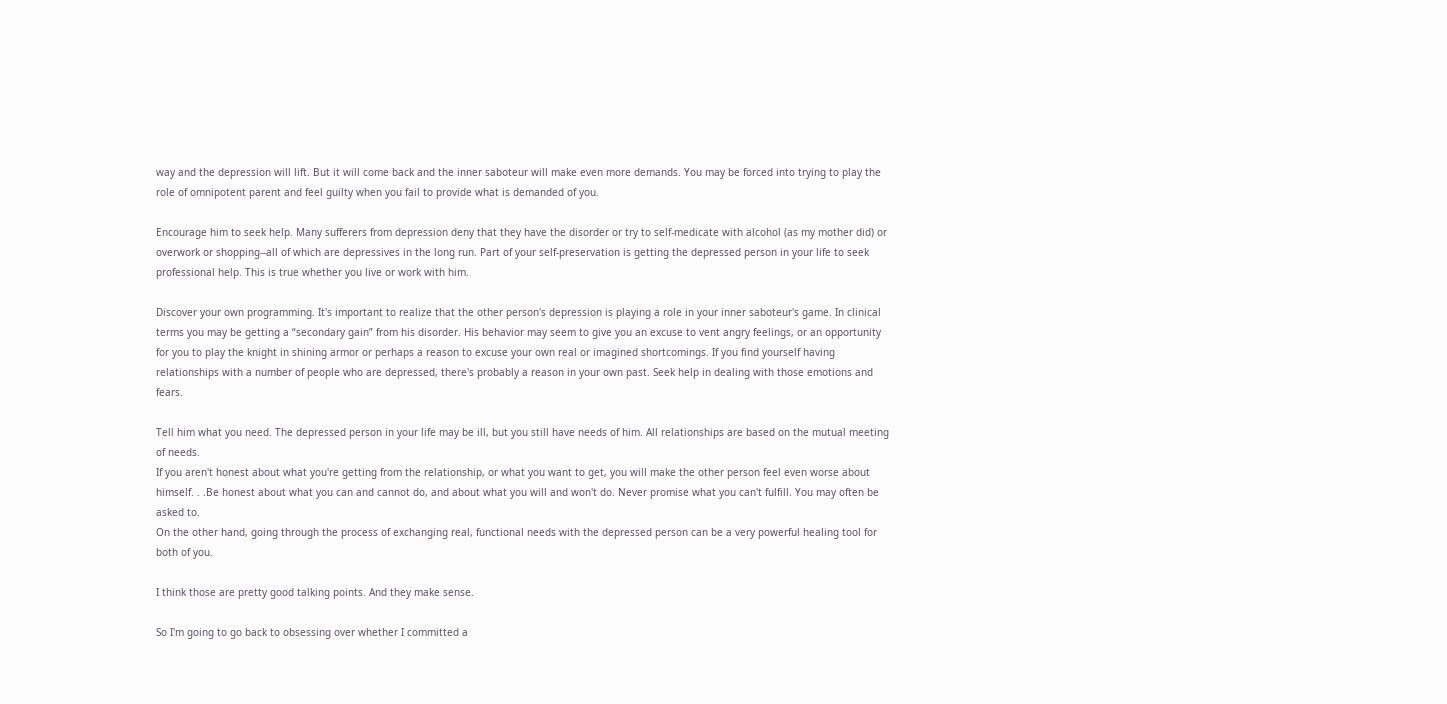way and the depression will lift. But it will come back and the inner saboteur will make even more demands. You may be forced into trying to play the role of omnipotent parent and feel guilty when you fail to provide what is demanded of you.

Encourage him to seek help. Many sufferers from depression deny that they have the disorder or try to self-medicate with alcohol (as my mother did) or overwork or shopping--all of which are depressives in the long run. Part of your self-preservation is getting the depressed person in your life to seek professional help. This is true whether you live or work with him.

Discover your own programming. It's important to realize that the other person's depression is playing a role in your inner saboteur's game. In clinical terms you may be getting a “secondary gain” from his disorder. His behavior may seem to give you an excuse to vent angry feelings, or an opportunity for you to play the knight in shining armor or perhaps a reason to excuse your own real or imagined shortcomings. If you find yourself having relationships with a number of people who are depressed, there's probably a reason in your own past. Seek help in dealing with those emotions and fears.

Tell him what you need. The depressed person in your life may be ill, but you still have needs of him. All relationships are based on the mutual meeting of needs.
If you aren't honest about what you're getting from the relationship, or what you want to get, you will make the other person feel even worse about himself. . .Be honest about what you can and cannot do, and about what you will and won't do. Never promise what you can't fulfill. You may often be asked to.
On the other hand, going through the process of exchanging real, functional needs with the depressed person can be a very powerful healing tool for both of you.

I think those are pretty good talking points. And they make sense.

So I'm going to go back to obsessing over whether I committed a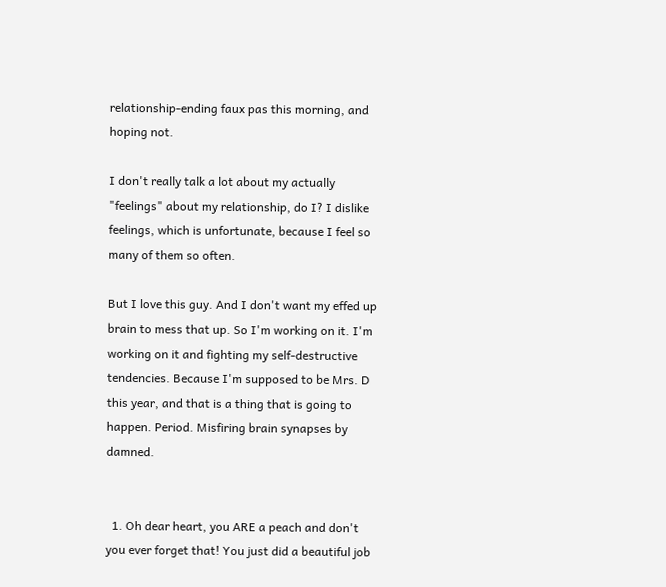relationship-ending faux pas this morning, and hoping not.

I don't really talk a lot about my actually "feelings" about my relationship, do I? I dislike feelings, which is unfortunate, because I feel so many of them so often.

But I love this guy. And I don't want my effed up brain to mess that up. So I'm working on it. I'm working on it and fighting my self-destructive tendencies. Because I'm supposed to be Mrs. D this year, and that is a thing that is going to happen. Period. Misfiring brain synapses by damned.


  1. Oh dear heart, you ARE a peach and don't you ever forget that! You just did a beautiful job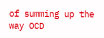of summing up the way OCD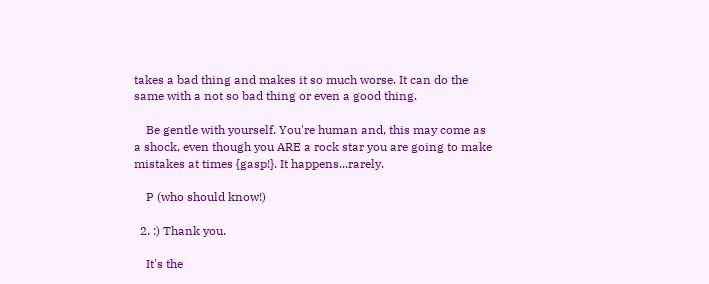takes a bad thing and makes it so much worse. It can do the same with a not so bad thing or even a good thing.

    Be gentle with yourself. You're human and, this may come as a shock, even though you ARE a rock star you are going to make mistakes at times {gasp!}. It happens...rarely.

    P (who should know!)

  2. :) Thank you.

    It's the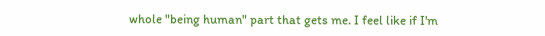whole "being human" part that gets me. I feel like if I'm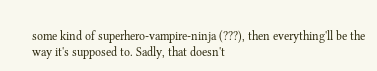some kind of superhero-vampire-ninja (???), then everything'll be the way it's supposed to. Sadly, that doesn't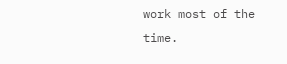work most of the time.